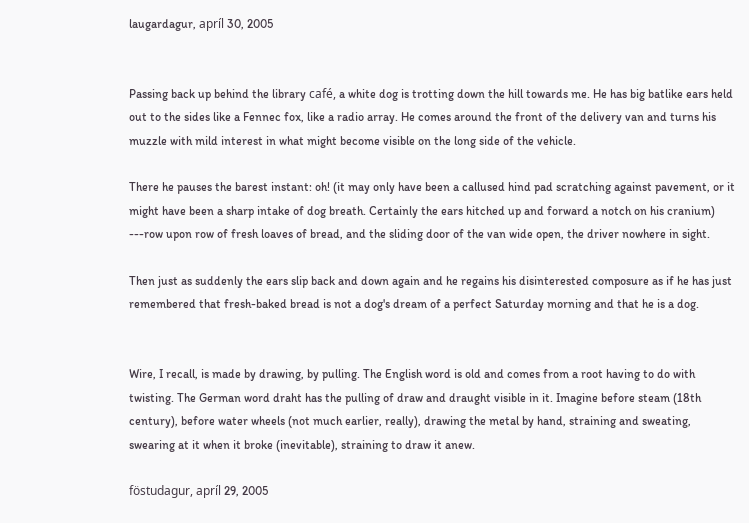laugardagur, apríl 30, 2005


Passing back up behind the library café, a white dog is trotting down the hill towards me. He has big batlike ears held out to the sides like a Fennec fox, like a radio array. He comes around the front of the delivery van and turns his muzzle with mild interest in what might become visible on the long side of the vehicle.

There he pauses the barest instant: oh! (it may only have been a callused hind pad scratching against pavement, or it might have been a sharp intake of dog breath. Certainly the ears hitched up and forward a notch on his cranium) ---row upon row of fresh loaves of bread, and the sliding door of the van wide open, the driver nowhere in sight.

Then just as suddenly the ears slip back and down again and he regains his disinterested composure as if he has just remembered that fresh-baked bread is not a dog's dream of a perfect Saturday morning and that he is a dog.


Wire, I recall, is made by drawing, by pulling. The English word is old and comes from a root having to do with twisting. The German word draht has the pulling of draw and draught visible in it. Imagine before steam (18th century), before water wheels (not much earlier, really), drawing the metal by hand, straining and sweating, swearing at it when it broke (inevitable), straining to draw it anew.

föstudagur, apríl 29, 2005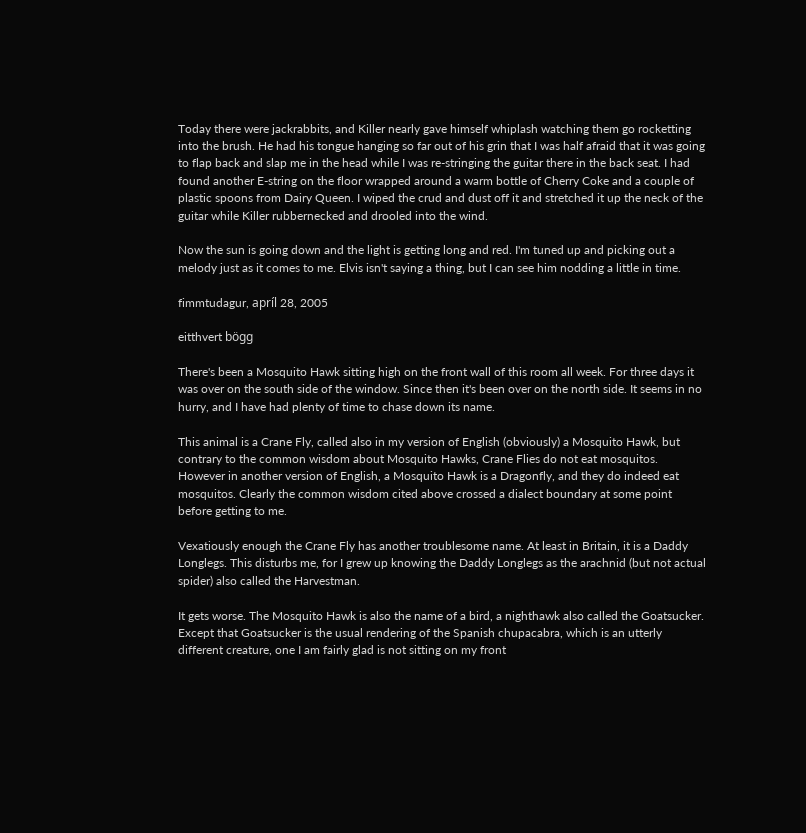Today there were jackrabbits, and Killer nearly gave himself whiplash watching them go rocketting into the brush. He had his tongue hanging so far out of his grin that I was half afraid that it was going to flap back and slap me in the head while I was re-stringing the guitar there in the back seat. I had found another E-string on the floor wrapped around a warm bottle of Cherry Coke and a couple of plastic spoons from Dairy Queen. I wiped the crud and dust off it and stretched it up the neck of the guitar while Killer rubbernecked and drooled into the wind.

Now the sun is going down and the light is getting long and red. I'm tuned up and picking out a melody just as it comes to me. Elvis isn't saying a thing, but I can see him nodding a little in time.

fimmtudagur, apríl 28, 2005

eitthvert bögg

There's been a Mosquito Hawk sitting high on the front wall of this room all week. For three days it was over on the south side of the window. Since then it's been over on the north side. It seems in no hurry, and I have had plenty of time to chase down its name.

This animal is a Crane Fly, called also in my version of English (obviously) a Mosquito Hawk, but contrary to the common wisdom about Mosquito Hawks, Crane Flies do not eat mosquitos. However in another version of English, a Mosquito Hawk is a Dragonfly, and they do indeed eat mosquitos. Clearly the common wisdom cited above crossed a dialect boundary at some point before getting to me.

Vexatiously enough the Crane Fly has another troublesome name. At least in Britain, it is a Daddy Longlegs. This disturbs me, for I grew up knowing the Daddy Longlegs as the arachnid (but not actual spider) also called the Harvestman.

It gets worse. The Mosquito Hawk is also the name of a bird, a nighthawk also called the Goatsucker. Except that Goatsucker is the usual rendering of the Spanish chupacabra, which is an utterly different creature, one I am fairly glad is not sitting on my front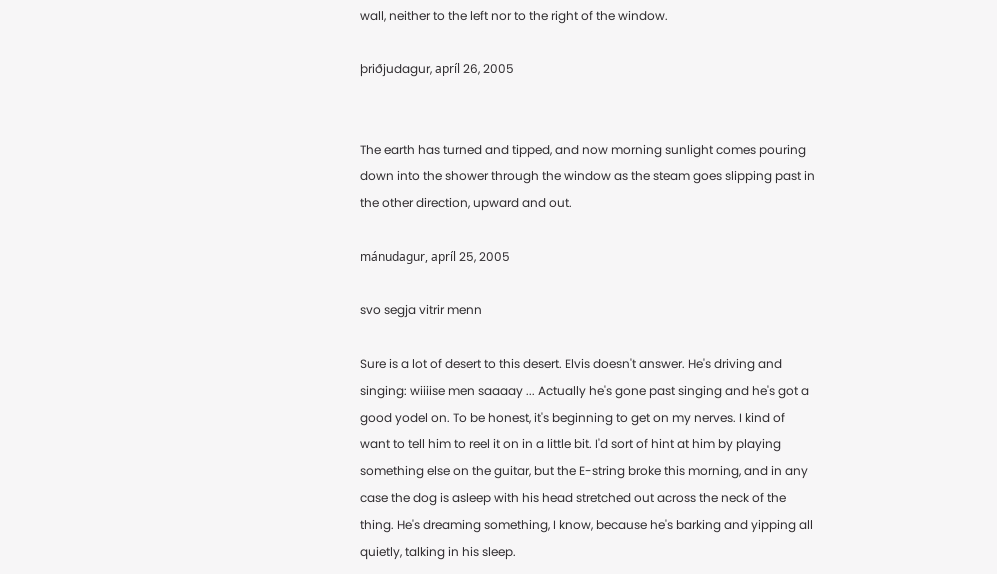wall, neither to the left nor to the right of the window.

þriðjudagur, apríl 26, 2005


The earth has turned and tipped, and now morning sunlight comes pouring down into the shower through the window as the steam goes slipping past in the other direction, upward and out.

mánudagur, apríl 25, 2005

svo segja vitrir menn

Sure is a lot of desert to this desert. Elvis doesn't answer. He's driving and singing: wiiiise men saaaay ... Actually he's gone past singing and he's got a good yodel on. To be honest, it's beginning to get on my nerves. I kind of want to tell him to reel it on in a little bit. I'd sort of hint at him by playing something else on the guitar, but the E-string broke this morning, and in any case the dog is asleep with his head stretched out across the neck of the thing. He's dreaming something, I know, because he's barking and yipping all quietly, talking in his sleep.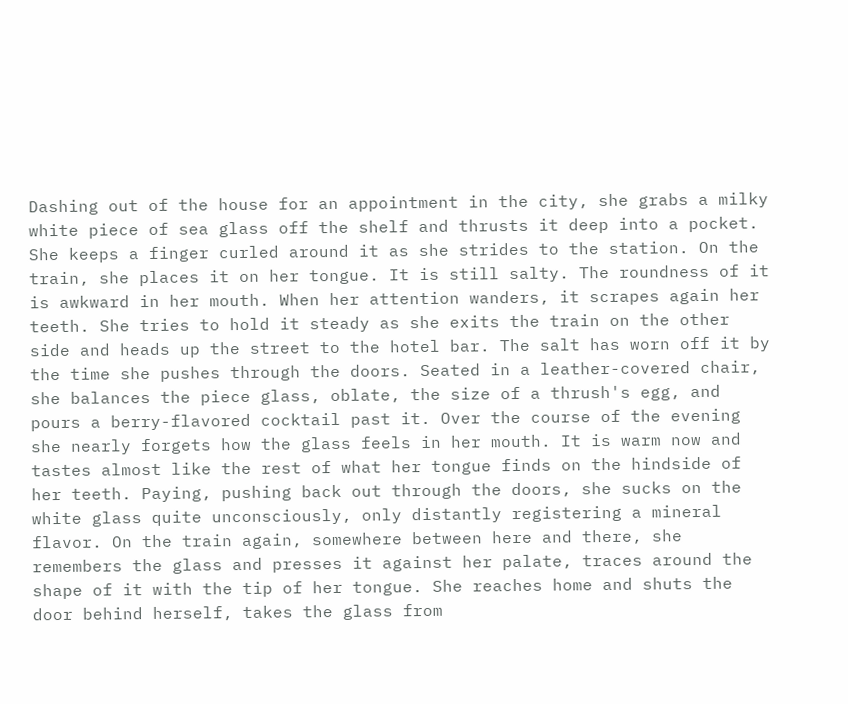Dashing out of the house for an appointment in the city, she grabs a milky white piece of sea glass off the shelf and thrusts it deep into a pocket. She keeps a finger curled around it as she strides to the station. On the train, she places it on her tongue. It is still salty. The roundness of it is awkward in her mouth. When her attention wanders, it scrapes again her teeth. She tries to hold it steady as she exits the train on the other side and heads up the street to the hotel bar. The salt has worn off it by the time she pushes through the doors. Seated in a leather-covered chair, she balances the piece glass, oblate, the size of a thrush's egg, and pours a berry-flavored cocktail past it. Over the course of the evening she nearly forgets how the glass feels in her mouth. It is warm now and tastes almost like the rest of what her tongue finds on the hindside of her teeth. Paying, pushing back out through the doors, she sucks on the white glass quite unconsciously, only distantly registering a mineral flavor. On the train again, somewhere between here and there, she remembers the glass and presses it against her palate, traces around the shape of it with the tip of her tongue. She reaches home and shuts the door behind herself, takes the glass from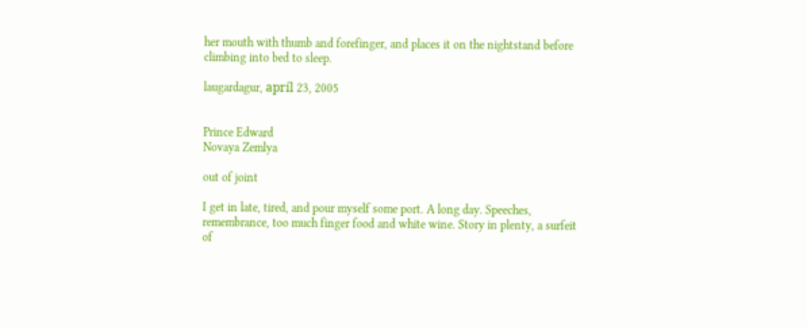her mouth with thumb and forefinger, and places it on the nightstand before climbing into bed to sleep.

laugardagur, apríl 23, 2005


Prince Edward
Novaya Zemlya

out of joint

I get in late, tired, and pour myself some port. A long day. Speeches, remembrance, too much finger food and white wine. Story in plenty, a surfeit of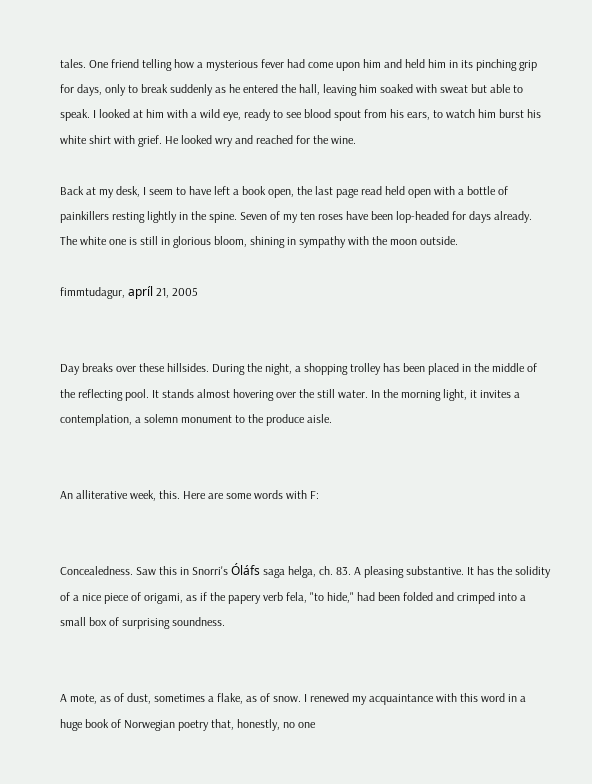tales. One friend telling how a mysterious fever had come upon him and held him in its pinching grip for days, only to break suddenly as he entered the hall, leaving him soaked with sweat but able to speak. I looked at him with a wild eye, ready to see blood spout from his ears, to watch him burst his white shirt with grief. He looked wry and reached for the wine.

Back at my desk, I seem to have left a book open, the last page read held open with a bottle of painkillers resting lightly in the spine. Seven of my ten roses have been lop-headed for days already. The white one is still in glorious bloom, shining in sympathy with the moon outside.

fimmtudagur, apríl 21, 2005


Day breaks over these hillsides. During the night, a shopping trolley has been placed in the middle of the reflecting pool. It stands almost hovering over the still water. In the morning light, it invites a contemplation, a solemn monument to the produce aisle.


An alliterative week, this. Here are some words with F:


Concealedness. Saw this in Snorri's Óláfs saga helga, ch. 83. A pleasing substantive. It has the solidity of a nice piece of origami, as if the papery verb fela, "to hide," had been folded and crimped into a small box of surprising soundness.


A mote, as of dust, sometimes a flake, as of snow. I renewed my acquaintance with this word in a huge book of Norwegian poetry that, honestly, no one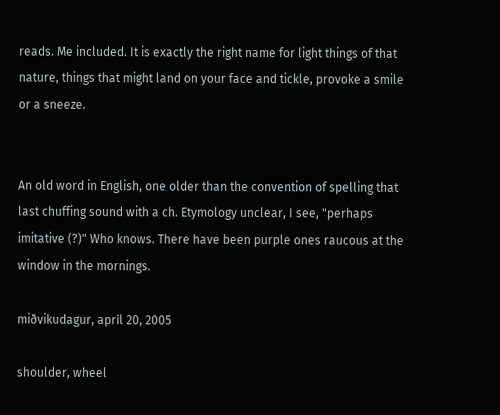reads. Me included. It is exactly the right name for light things of that nature, things that might land on your face and tickle, provoke a smile or a sneeze.


An old word in English, one older than the convention of spelling that last chuffing sound with a ch. Etymology unclear, I see, "perhaps imitative (?)" Who knows. There have been purple ones raucous at the window in the mornings.

miðvikudagur, apríl 20, 2005

shoulder, wheel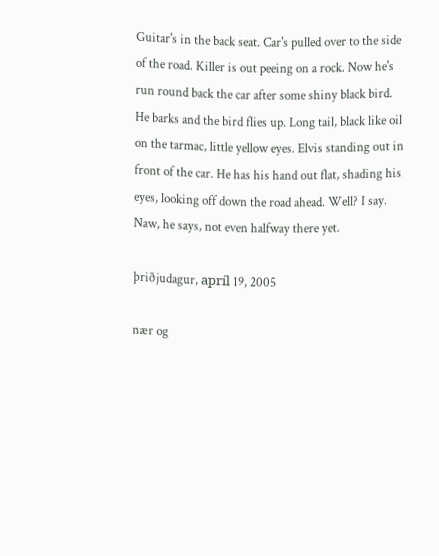Guitar's in the back seat. Car's pulled over to the side of the road. Killer is out peeing on a rock. Now he's run round back the car after some shiny black bird. He barks and the bird flies up. Long tail, black like oil on the tarmac, little yellow eyes. Elvis standing out in front of the car. He has his hand out flat, shading his eyes, looking off down the road ahead. Well? I say. Naw, he says, not even halfway there yet.

þriðjudagur, apríl 19, 2005

nær og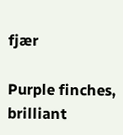fjær

Purple finches, brilliant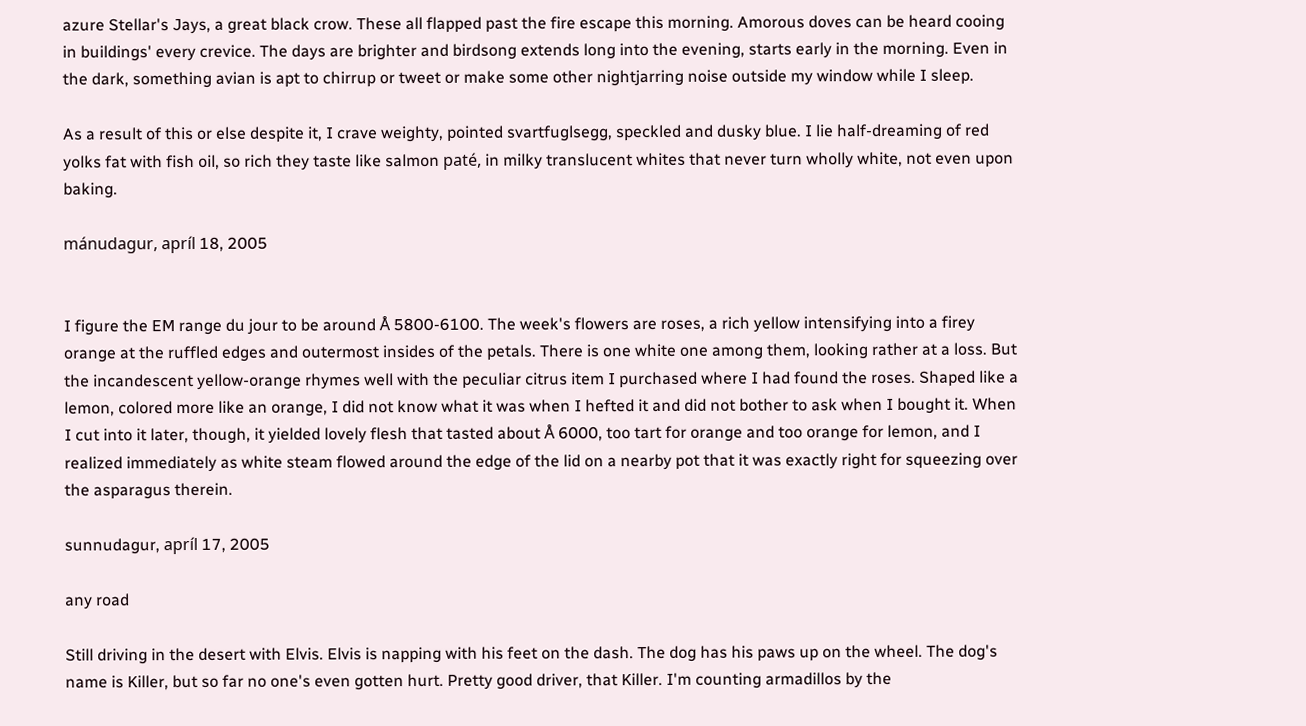azure Stellar's Jays, a great black crow. These all flapped past the fire escape this morning. Amorous doves can be heard cooing in buildings' every crevice. The days are brighter and birdsong extends long into the evening, starts early in the morning. Even in the dark, something avian is apt to chirrup or tweet or make some other nightjarring noise outside my window while I sleep.

As a result of this or else despite it, I crave weighty, pointed svartfuglsegg, speckled and dusky blue. I lie half-dreaming of red yolks fat with fish oil, so rich they taste like salmon paté, in milky translucent whites that never turn wholly white, not even upon baking.

mánudagur, apríl 18, 2005


I figure the EM range du jour to be around Å 5800-6100. The week's flowers are roses, a rich yellow intensifying into a firey orange at the ruffled edges and outermost insides of the petals. There is one white one among them, looking rather at a loss. But the incandescent yellow-orange rhymes well with the peculiar citrus item I purchased where I had found the roses. Shaped like a lemon, colored more like an orange, I did not know what it was when I hefted it and did not bother to ask when I bought it. When I cut into it later, though, it yielded lovely flesh that tasted about Å 6000, too tart for orange and too orange for lemon, and I realized immediately as white steam flowed around the edge of the lid on a nearby pot that it was exactly right for squeezing over the asparagus therein.

sunnudagur, apríl 17, 2005

any road

Still driving in the desert with Elvis. Elvis is napping with his feet on the dash. The dog has his paws up on the wheel. The dog's name is Killer, but so far no one's even gotten hurt. Pretty good driver, that Killer. I'm counting armadillos by the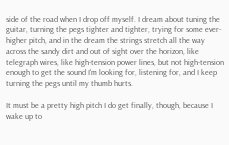side of the road when I drop off myself. I dream about tuning the guitar, turning the pegs tighter and tighter, trying for some ever-higher pitch, and in the dream the strings stretch all the way across the sandy dirt and out of sight over the horizon, like telegraph wires, like high-tension power lines, but not high-tension enough to get the sound I'm looking for, listening for, and I keep turning the pegs until my thumb hurts.

It must be a pretty high pitch I do get finally, though, because I wake up to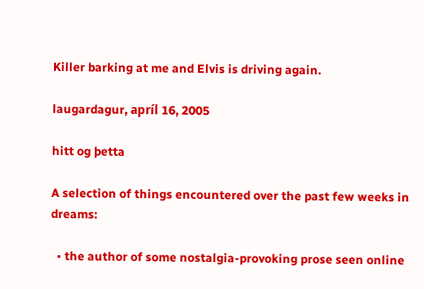Killer barking at me and Elvis is driving again.

laugardagur, apríl 16, 2005

hitt og þetta

A selection of things encountered over the past few weeks in dreams:

  • the author of some nostalgia-provoking prose seen online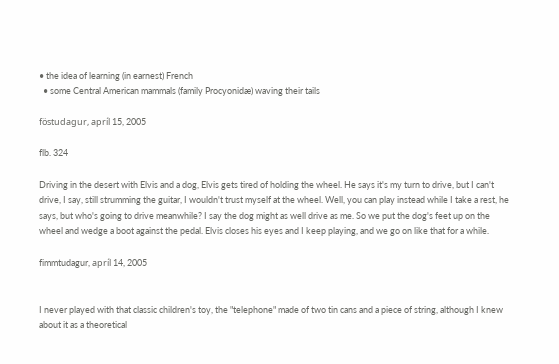• the idea of learning (in earnest) French
  • some Central American mammals (family Procyonidæ) waving their tails

föstudagur, apríl 15, 2005

flb. 324

Driving in the desert with Elvis and a dog, Elvis gets tired of holding the wheel. He says it's my turn to drive, but I can't drive, I say, still strumming the guitar, I wouldn't trust myself at the wheel. Well, you can play instead while I take a rest, he says, but who's going to drive meanwhile? I say the dog might as well drive as me. So we put the dog's feet up on the wheel and wedge a boot against the pedal. Elvis closes his eyes and I keep playing, and we go on like that for a while.

fimmtudagur, apríl 14, 2005


I never played with that classic children's toy, the "telephone" made of two tin cans and a piece of string, although I knew about it as a theoretical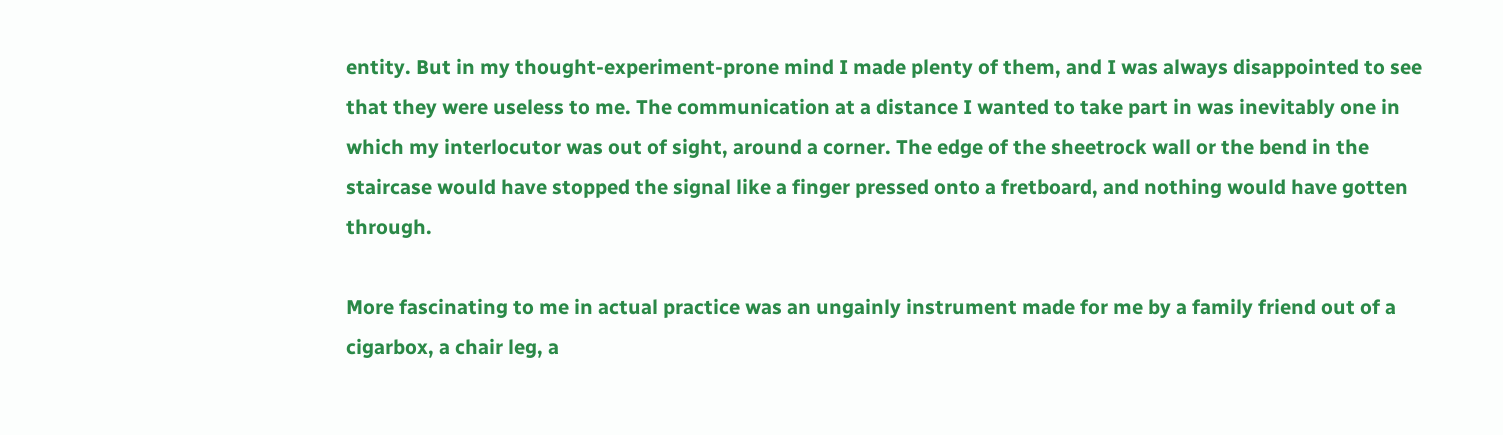entity. But in my thought-experiment-prone mind I made plenty of them, and I was always disappointed to see that they were useless to me. The communication at a distance I wanted to take part in was inevitably one in which my interlocutor was out of sight, around a corner. The edge of the sheetrock wall or the bend in the staircase would have stopped the signal like a finger pressed onto a fretboard, and nothing would have gotten through.

More fascinating to me in actual practice was an ungainly instrument made for me by a family friend out of a cigarbox, a chair leg, a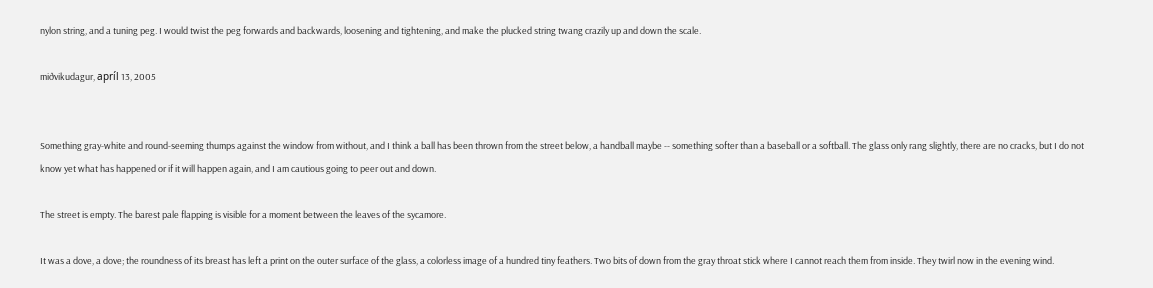nylon string, and a tuning peg. I would twist the peg forwards and backwards, loosening and tightening, and make the plucked string twang crazily up and down the scale.

miðvikudagur, apríl 13, 2005


Something gray-white and round-seeming thumps against the window from without, and I think a ball has been thrown from the street below, a handball maybe -- something softer than a baseball or a softball. The glass only rang slightly, there are no cracks, but I do not know yet what has happened or if it will happen again, and I am cautious going to peer out and down.

The street is empty. The barest pale flapping is visible for a moment between the leaves of the sycamore.

It was a dove, a dove; the roundness of its breast has left a print on the outer surface of the glass, a colorless image of a hundred tiny feathers. Two bits of down from the gray throat stick where I cannot reach them from inside. They twirl now in the evening wind.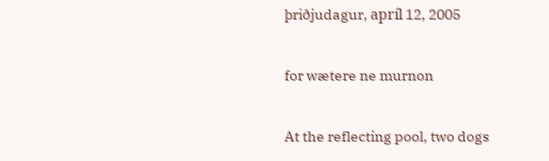þriðjudagur, apríl 12, 2005

for wætere ne murnon

At the reflecting pool, two dogs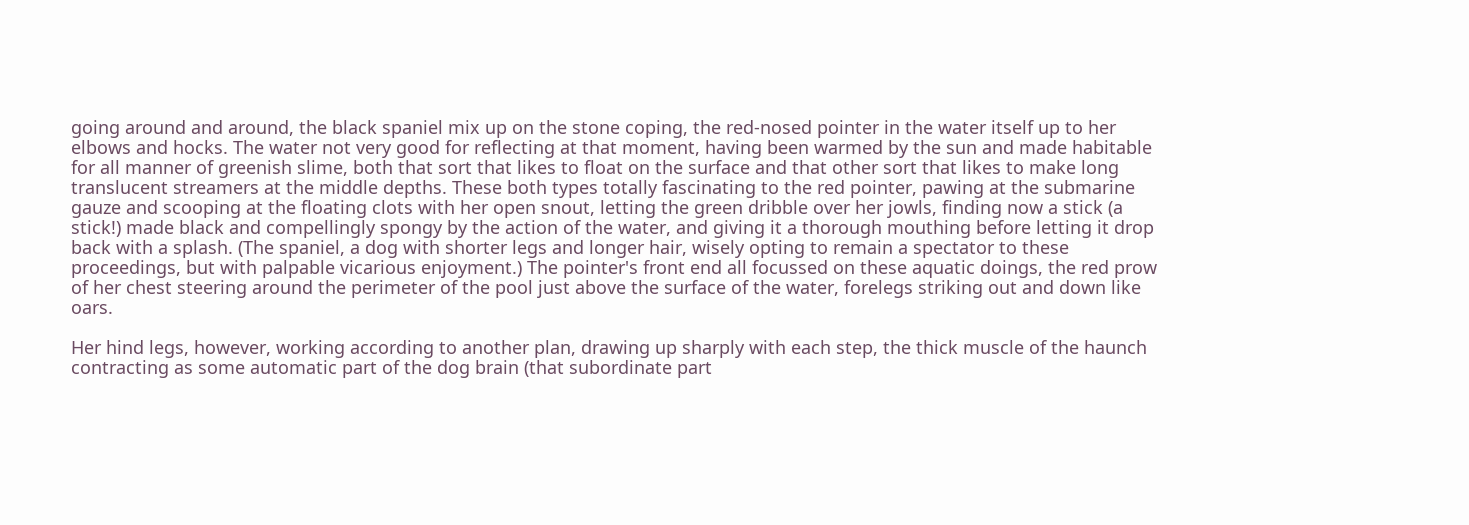going around and around, the black spaniel mix up on the stone coping, the red-nosed pointer in the water itself up to her elbows and hocks. The water not very good for reflecting at that moment, having been warmed by the sun and made habitable for all manner of greenish slime, both that sort that likes to float on the surface and that other sort that likes to make long translucent streamers at the middle depths. These both types totally fascinating to the red pointer, pawing at the submarine gauze and scooping at the floating clots with her open snout, letting the green dribble over her jowls, finding now a stick (a stick!) made black and compellingly spongy by the action of the water, and giving it a thorough mouthing before letting it drop back with a splash. (The spaniel, a dog with shorter legs and longer hair, wisely opting to remain a spectator to these proceedings, but with palpable vicarious enjoyment.) The pointer's front end all focussed on these aquatic doings, the red prow of her chest steering around the perimeter of the pool just above the surface of the water, forelegs striking out and down like oars.

Her hind legs, however, working according to another plan, drawing up sharply with each step, the thick muscle of the haunch contracting as some automatic part of the dog brain (that subordinate part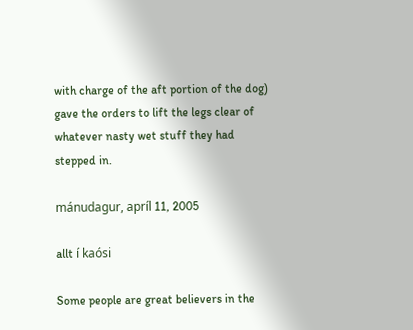with charge of the aft portion of the dog) gave the orders to lift the legs clear of whatever nasty wet stuff they had stepped in.

mánudagur, apríl 11, 2005

allt í kaósi

Some people are great believers in the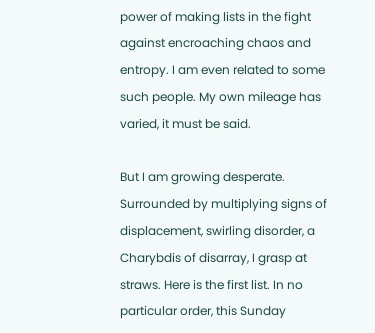power of making lists in the fight against encroaching chaos and entropy. I am even related to some such people. My own mileage has varied, it must be said.

But I am growing desperate. Surrounded by multiplying signs of displacement, swirling disorder, a Charybdis of disarray, I grasp at straws. Here is the first list. In no particular order, this Sunday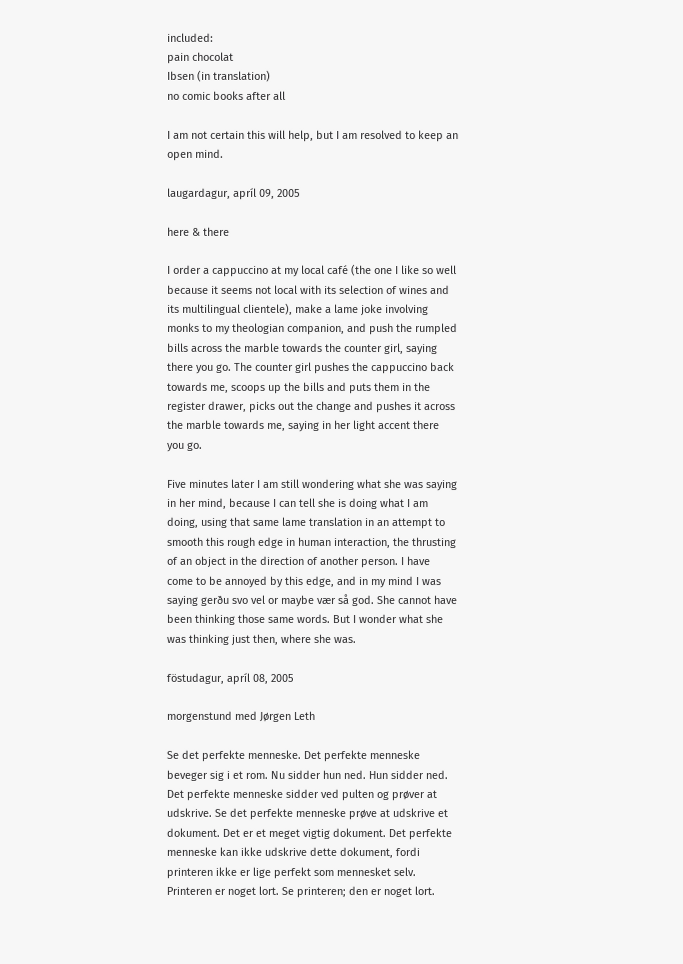included:
pain chocolat
Ibsen (in translation)
no comic books after all

I am not certain this will help, but I am resolved to keep an open mind.

laugardagur, apríl 09, 2005

here & there

I order a cappuccino at my local café (the one I like so well because it seems not local with its selection of wines and its multilingual clientele), make a lame joke involving monks to my theologian companion, and push the rumpled bills across the marble towards the counter girl, saying there you go. The counter girl pushes the cappuccino back towards me, scoops up the bills and puts them in the register drawer, picks out the change and pushes it across the marble towards me, saying in her light accent there you go.

Five minutes later I am still wondering what she was saying in her mind, because I can tell she is doing what I am doing, using that same lame translation in an attempt to smooth this rough edge in human interaction, the thrusting of an object in the direction of another person. I have come to be annoyed by this edge, and in my mind I was saying gerðu svo vel or maybe vær så god. She cannot have been thinking those same words. But I wonder what she was thinking just then, where she was.

föstudagur, apríl 08, 2005

morgenstund med Jørgen Leth

Se det perfekte menneske. Det perfekte menneske beveger sig i et rom. Nu sidder hun ned. Hun sidder ned. Det perfekte menneske sidder ved pulten og prøver at udskrive. Se det perfekte menneske prøve at udskrive et dokument. Det er et meget vigtig dokument. Det perfekte menneske kan ikke udskrive dette dokument, fordi printeren ikke er lige perfekt som mennesket selv. Printeren er noget lort. Se printeren; den er noget lort.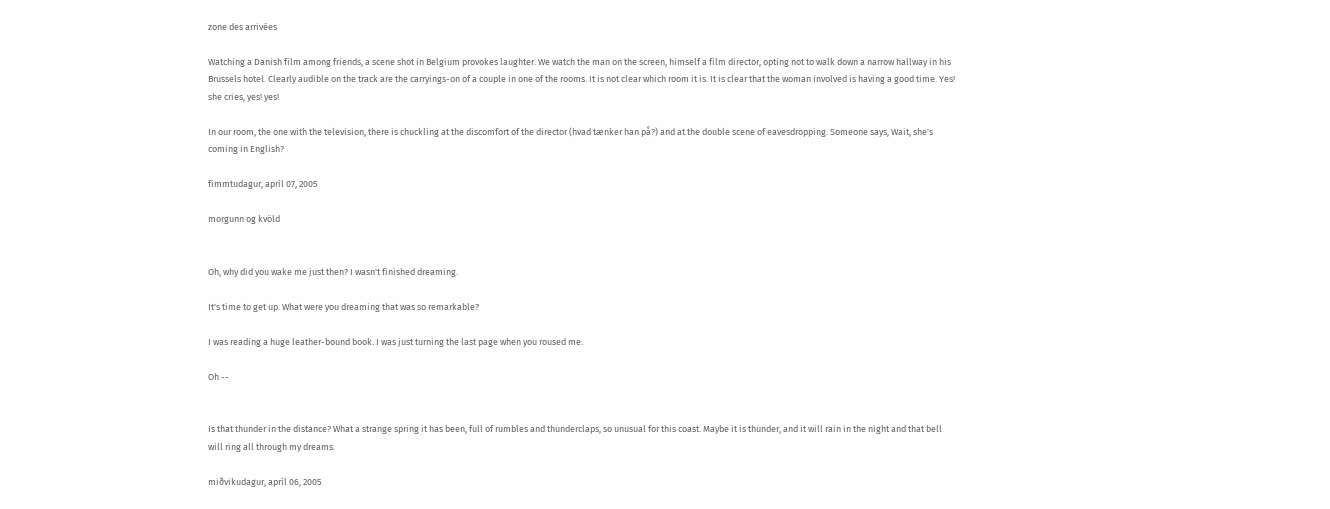zone des arrivées

Watching a Danish film among friends, a scene shot in Belgium provokes laughter. We watch the man on the screen, himself a film director, opting not to walk down a narrow hallway in his Brussels hotel. Clearly audible on the track are the carryings-on of a couple in one of the rooms. It is not clear which room it is. It is clear that the woman involved is having a good time. Yes! she cries, yes! yes!

In our room, the one with the television, there is chuckling at the discomfort of the director (hvad tænker han på?) and at the double scene of eavesdropping. Someone says, Wait, she's coming in English?

fimmtudagur, apríl 07, 2005

morgunn og kvöld


Oh, why did you wake me just then? I wasn't finished dreaming.

It's time to get up. What were you dreaming that was so remarkable?

I was reading a huge leather-bound book. I was just turning the last page when you roused me.

Oh --


Is that thunder in the distance? What a strange spring it has been, full of rumbles and thunderclaps, so unusual for this coast. Maybe it is thunder, and it will rain in the night and that bell will ring all through my dreams.

miðvikudagur, apríl 06, 2005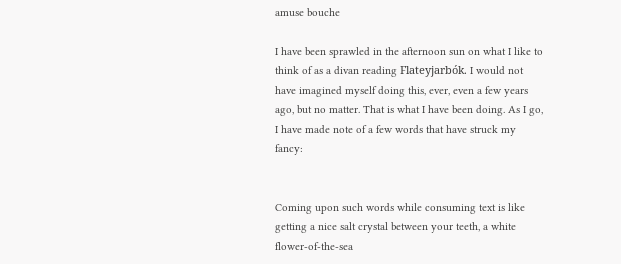amuse bouche

I have been sprawled in the afternoon sun on what I like to think of as a divan reading Flateyjarbók. I would not have imagined myself doing this, ever, even a few years ago, but no matter. That is what I have been doing. As I go, I have made note of a few words that have struck my fancy:


Coming upon such words while consuming text is like getting a nice salt crystal between your teeth, a white flower-of-the-sea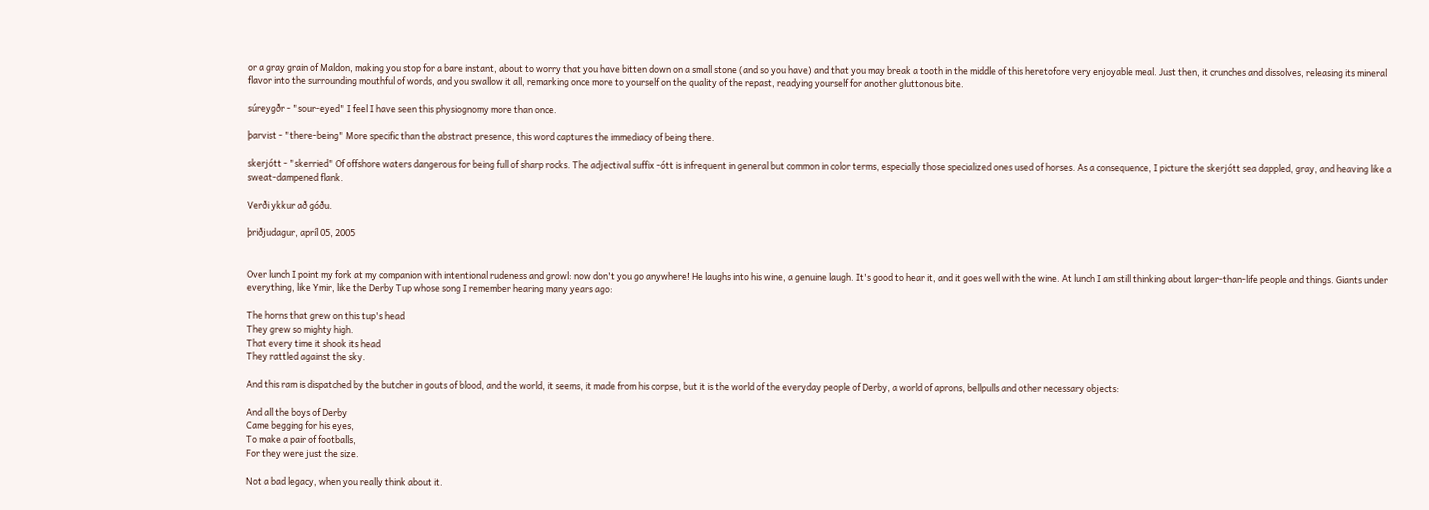or a gray grain of Maldon, making you stop for a bare instant, about to worry that you have bitten down on a small stone (and so you have) and that you may break a tooth in the middle of this heretofore very enjoyable meal. Just then, it crunches and dissolves, releasing its mineral flavor into the surrounding mouthful of words, and you swallow it all, remarking once more to yourself on the quality of the repast, readying yourself for another gluttonous bite.

súreygðr - "sour-eyed" I feel I have seen this physiognomy more than once.

þarvist - "there-being" More specific than the abstract presence, this word captures the immediacy of being there.

skerjótt - "skerried" Of offshore waters dangerous for being full of sharp rocks. The adjectival suffix -ótt is infrequent in general but common in color terms, especially those specialized ones used of horses. As a consequence, I picture the skerjótt sea dappled, gray, and heaving like a sweat-dampened flank.

Verði ykkur að góðu.

þriðjudagur, apríl 05, 2005


Over lunch I point my fork at my companion with intentional rudeness and growl: now don't you go anywhere! He laughs into his wine, a genuine laugh. It's good to hear it, and it goes well with the wine. At lunch I am still thinking about larger-than-life people and things. Giants under everything, like Ymir, like the Derby Tup whose song I remember hearing many years ago:

The horns that grew on this tup's head
They grew so mighty high.
That every time it shook its head
They rattled against the sky.

And this ram is dispatched by the butcher in gouts of blood, and the world, it seems, it made from his corpse, but it is the world of the everyday people of Derby, a world of aprons, bellpulls and other necessary objects:

And all the boys of Derby
Came begging for his eyes,
To make a pair of footballs,
For they were just the size.

Not a bad legacy, when you really think about it.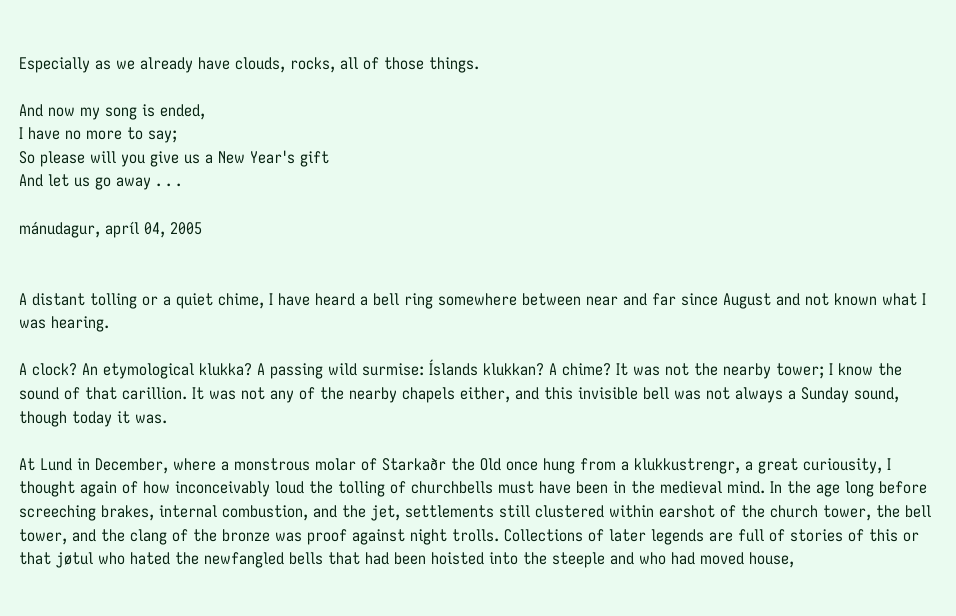Especially as we already have clouds, rocks, all of those things.

And now my song is ended,
I have no more to say;
So please will you give us a New Year's gift
And let us go away . . .

mánudagur, apríl 04, 2005


A distant tolling or a quiet chime, I have heard a bell ring somewhere between near and far since August and not known what I was hearing.

A clock? An etymological klukka? A passing wild surmise: Íslands klukkan? A chime? It was not the nearby tower; I know the sound of that carillion. It was not any of the nearby chapels either, and this invisible bell was not always a Sunday sound, though today it was.

At Lund in December, where a monstrous molar of Starkaðr the Old once hung from a klukkustrengr, a great curiousity, I thought again of how inconceivably loud the tolling of churchbells must have been in the medieval mind. In the age long before screeching brakes, internal combustion, and the jet, settlements still clustered within earshot of the church tower, the bell tower, and the clang of the bronze was proof against night trolls. Collections of later legends are full of stories of this or that jøtul who hated the newfangled bells that had been hoisted into the steeple and who had moved house,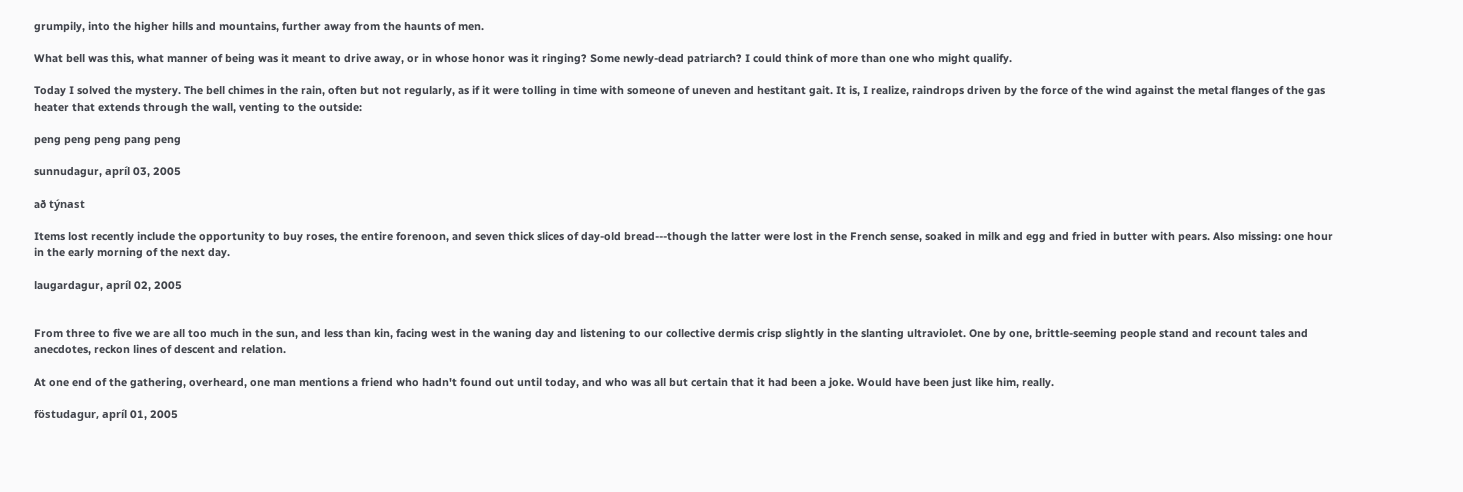grumpily, into the higher hills and mountains, further away from the haunts of men.

What bell was this, what manner of being was it meant to drive away, or in whose honor was it ringing? Some newly-dead patriarch? I could think of more than one who might qualify.

Today I solved the mystery. The bell chimes in the rain, often but not regularly, as if it were tolling in time with someone of uneven and hestitant gait. It is, I realize, raindrops driven by the force of the wind against the metal flanges of the gas heater that extends through the wall, venting to the outside:

peng peng peng pang peng

sunnudagur, apríl 03, 2005

að týnast

Items lost recently include the opportunity to buy roses, the entire forenoon, and seven thick slices of day-old bread---though the latter were lost in the French sense, soaked in milk and egg and fried in butter with pears. Also missing: one hour in the early morning of the next day.

laugardagur, apríl 02, 2005


From three to five we are all too much in the sun, and less than kin, facing west in the waning day and listening to our collective dermis crisp slightly in the slanting ultraviolet. One by one, brittle-seeming people stand and recount tales and anecdotes, reckon lines of descent and relation.

At one end of the gathering, overheard, one man mentions a friend who hadn't found out until today, and who was all but certain that it had been a joke. Would have been just like him, really.

föstudagur, apríl 01, 2005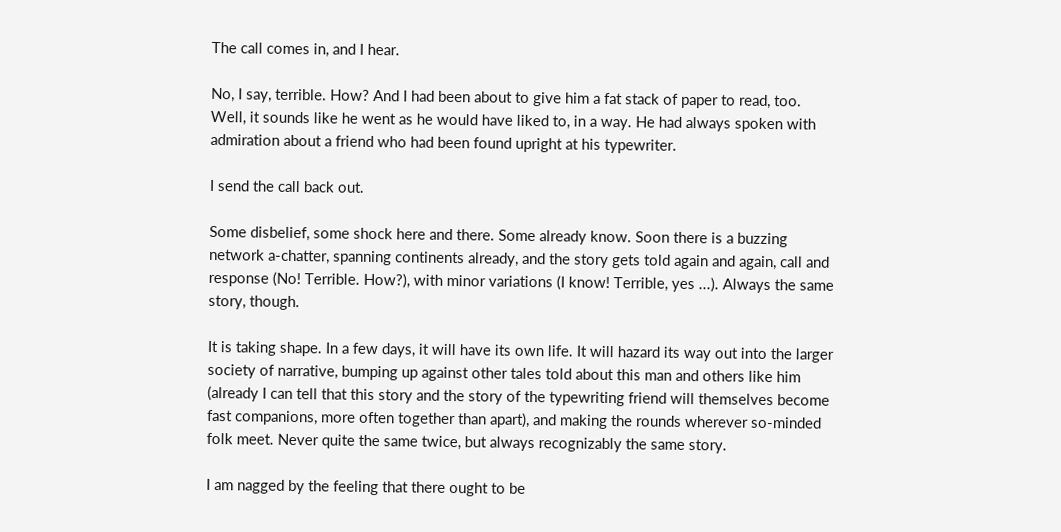The call comes in, and I hear.

No, I say, terrible. How? And I had been about to give him a fat stack of paper to read, too. Well, it sounds like he went as he would have liked to, in a way. He had always spoken with admiration about a friend who had been found upright at his typewriter.

I send the call back out.

Some disbelief, some shock here and there. Some already know. Soon there is a buzzing network a-chatter, spanning continents already, and the story gets told again and again, call and response (No! Terrible. How?), with minor variations (I know! Terrible, yes ...). Always the same story, though.

It is taking shape. In a few days, it will have its own life. It will hazard its way out into the larger society of narrative, bumping up against other tales told about this man and others like him (already I can tell that this story and the story of the typewriting friend will themselves become fast companions, more often together than apart), and making the rounds wherever so-minded folk meet. Never quite the same twice, but always recognizably the same story.

I am nagged by the feeling that there ought to be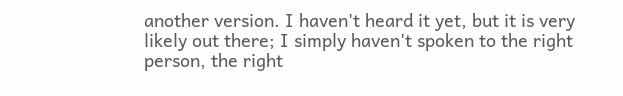another version. I haven't heard it yet, but it is very likely out there; I simply haven't spoken to the right person, the right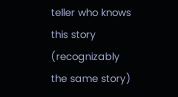teller who knows this story (recognizably the same story)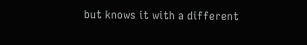but knows it with a different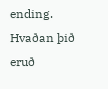ending.
Hvaðan þið eruð